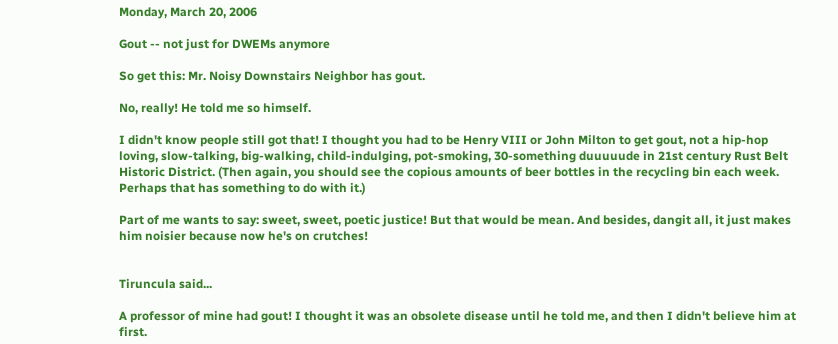Monday, March 20, 2006

Gout -- not just for DWEMs anymore

So get this: Mr. Noisy Downstairs Neighbor has gout.

No, really! He told me so himself.

I didn't know people still got that! I thought you had to be Henry VIII or John Milton to get gout, not a hip-hop loving, slow-talking, big-walking, child-indulging, pot-smoking, 30-something duuuuude in 21st century Rust Belt Historic District. (Then again, you should see the copious amounts of beer bottles in the recycling bin each week. Perhaps that has something to do with it.)

Part of me wants to say: sweet, sweet, poetic justice! But that would be mean. And besides, dangit all, it just makes him noisier because now he's on crutches!


Tiruncula said...

A professor of mine had gout! I thought it was an obsolete disease until he told me, and then I didn't believe him at first.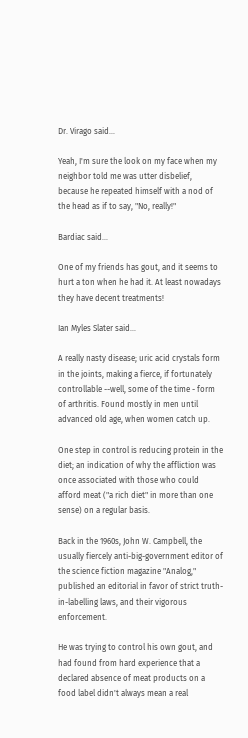Dr. Virago said...

Yeah, I'm sure the look on my face when my neighbor told me was utter disbelief, because he repeated himself with a nod of the head as if to say, "No, really!"

Bardiac said...

One of my friends has gout, and it seems to hurt a ton when he had it. At least nowadays they have decent treatments!

Ian Myles Slater said...

A really nasty disease; uric acid crystals form in the joints, making a fierce, if fortunately controllable --well, some of the time - form of arthritis. Found mostly in men until advanced old age, when women catch up.

One step in control is reducing protein in the diet; an indication of why the affliction was once associated with those who could afford meat ("a rich diet" in more than one sense) on a regular basis.

Back in the 1960s, John W. Campbell, the usually fiercely anti-big-government editor of the science fiction magazine "Analog," published an editorial in favor of strict truth-in-labelling laws, and their vigorous enforcement.

He was trying to control his own gout, and had found from hard experience that a declared absence of meat products on a food label didn't always mean a real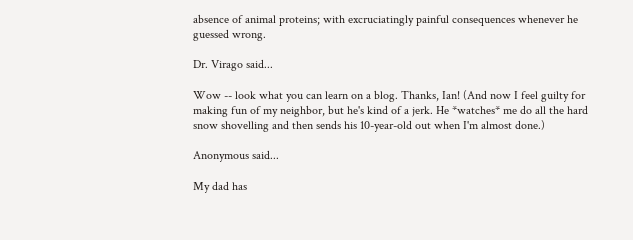absence of animal proteins; with excruciatingly painful consequences whenever he guessed wrong.

Dr. Virago said...

Wow -- look what you can learn on a blog. Thanks, Ian! (And now I feel guilty for making fun of my neighbor, but he's kind of a jerk. He *watches* me do all the hard snow shovelling and then sends his 10-year-old out when I'm almost done.)

Anonymous said...

My dad has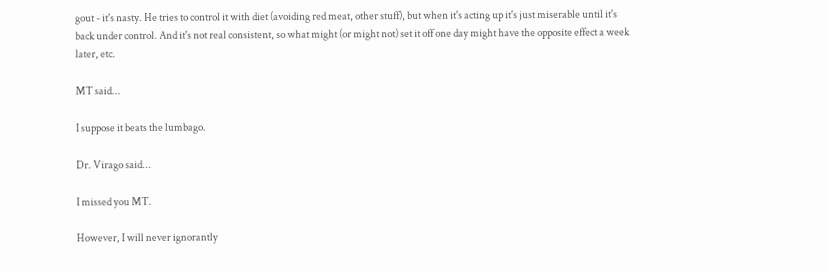gout - it's nasty. He tries to control it with diet (avoiding red meat, other stuff), but when it's acting up it's just miserable until it's back under control. And it's not real consistent, so what might (or might not) set it off one day might have the opposite effect a week later, etc.

MT said...

I suppose it beats the lumbago.

Dr. Virago said...

I missed you MT.

However, I will never ignorantly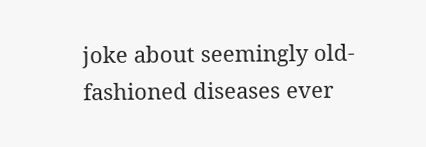joke about seemingly old-fashioned diseases ever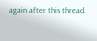again after this thread.